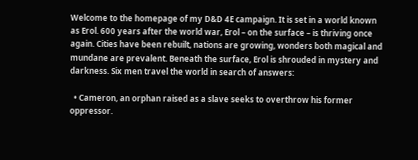Welcome to the homepage of my D&D 4E campaign. It is set in a world known as Erol. 600 years after the world war, Erol – on the surface – is thriving once again. Cities have been rebuilt, nations are growing, wonders both magical and mundane are prevalent. Beneath the surface, Erol is shrouded in mystery and darkness. Six men travel the world in search of answers:

  • Cameron, an orphan raised as a slave seeks to overthrow his former oppressor.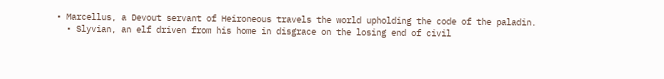• Marcellus, a Devout servant of Heironeous travels the world upholding the code of the paladin.
  • Slyvian, an elf driven from his home in disgrace on the losing end of civil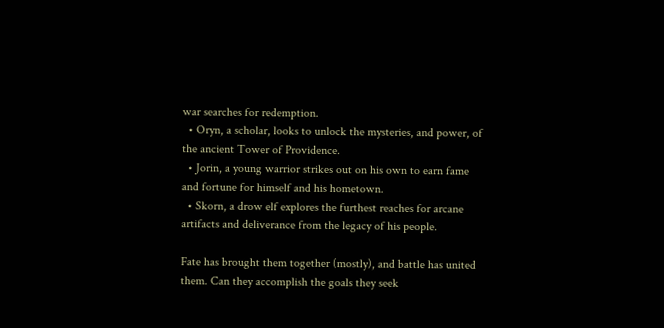war searches for redemption.
  • Oryn, a scholar, looks to unlock the mysteries, and power, of the ancient Tower of Providence.
  • Jorin, a young warrior strikes out on his own to earn fame and fortune for himself and his hometown.
  • Skorn, a drow elf explores the furthest reaches for arcane artifacts and deliverance from the legacy of his people.

Fate has brought them together (mostly), and battle has united them. Can they accomplish the goals they seek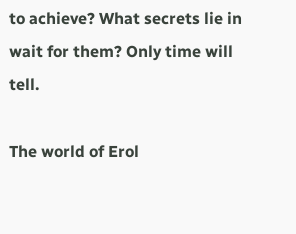to achieve? What secrets lie in wait for them? Only time will tell.

The world of Erol